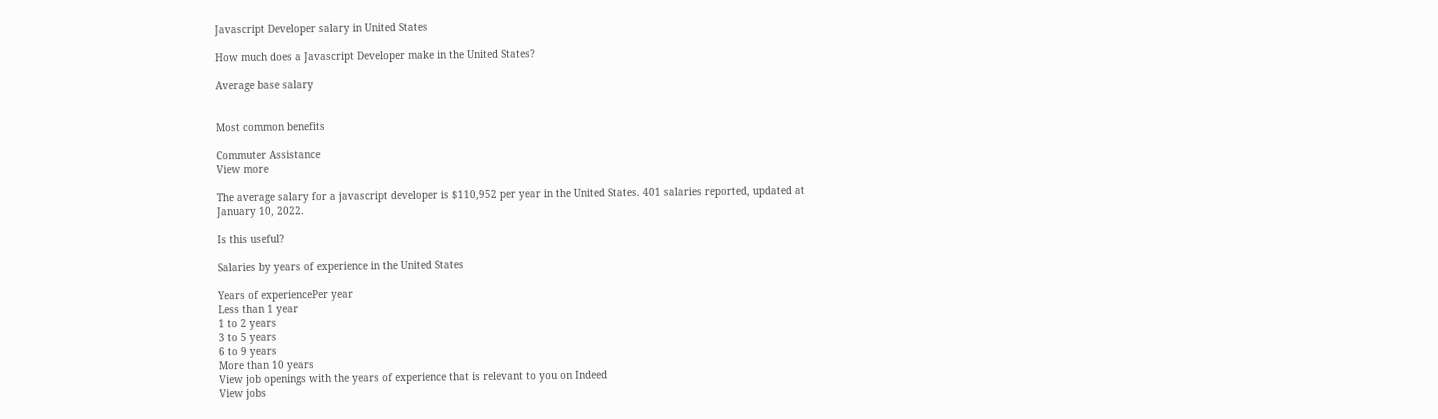Javascript Developer salary in United States

How much does a Javascript Developer make in the United States?

Average base salary


Most common benefits

Commuter Assistance
View more

The average salary for a javascript developer is $110,952 per year in the United States. 401 salaries reported, updated at January 10, 2022.

Is this useful?

Salaries by years of experience in the United States

Years of experiencePer year
Less than 1 year
1 to 2 years
3 to 5 years
6 to 9 years
More than 10 years
View job openings with the years of experience that is relevant to you on Indeed
View jobs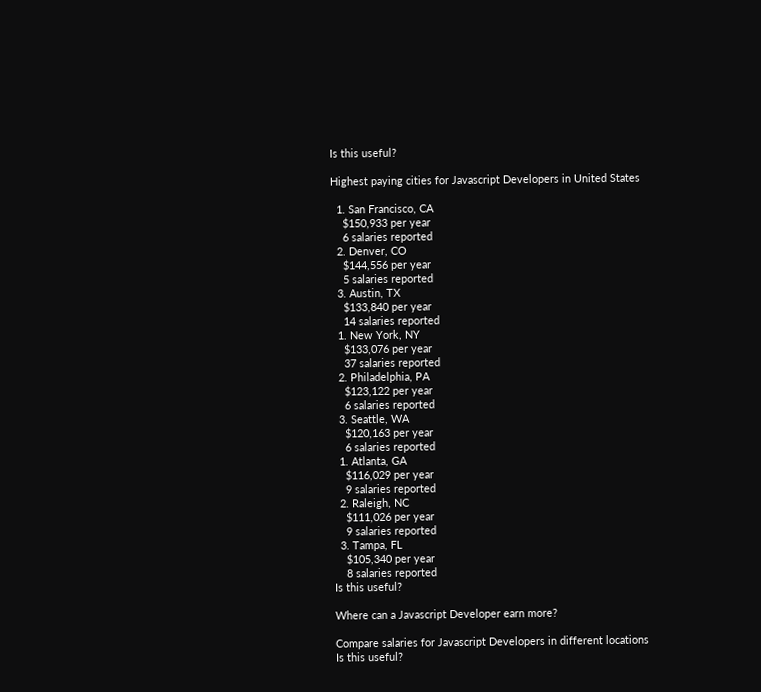Is this useful?

Highest paying cities for Javascript Developers in United States

  1. San Francisco, CA
    $150,933 per year
    6 salaries reported
  2. Denver, CO
    $144,556 per year
    5 salaries reported
  3. Austin, TX
    $133,840 per year
    14 salaries reported
  1. New York, NY
    $133,076 per year
    37 salaries reported
  2. Philadelphia, PA
    $123,122 per year
    6 salaries reported
  3. Seattle, WA
    $120,163 per year
    6 salaries reported
  1. Atlanta, GA
    $116,029 per year
    9 salaries reported
  2. Raleigh, NC
    $111,026 per year
    9 salaries reported
  3. Tampa, FL
    $105,340 per year
    8 salaries reported
Is this useful?

Where can a Javascript Developer earn more?

Compare salaries for Javascript Developers in different locations
Is this useful?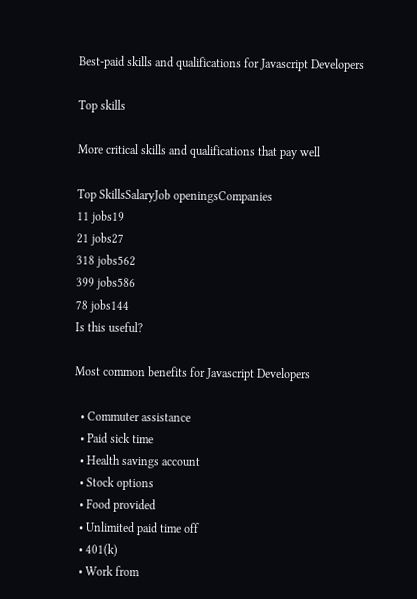Best-paid skills and qualifications for Javascript Developers

Top skills

More critical skills and qualifications that pay well

Top SkillsSalaryJob openingsCompanies
11 jobs19
21 jobs27
318 jobs562
399 jobs586
78 jobs144
Is this useful?

Most common benefits for Javascript Developers

  • Commuter assistance
  • Paid sick time
  • Health savings account
  • Stock options
  • Food provided
  • Unlimited paid time off
  • 401(k)
  • Work from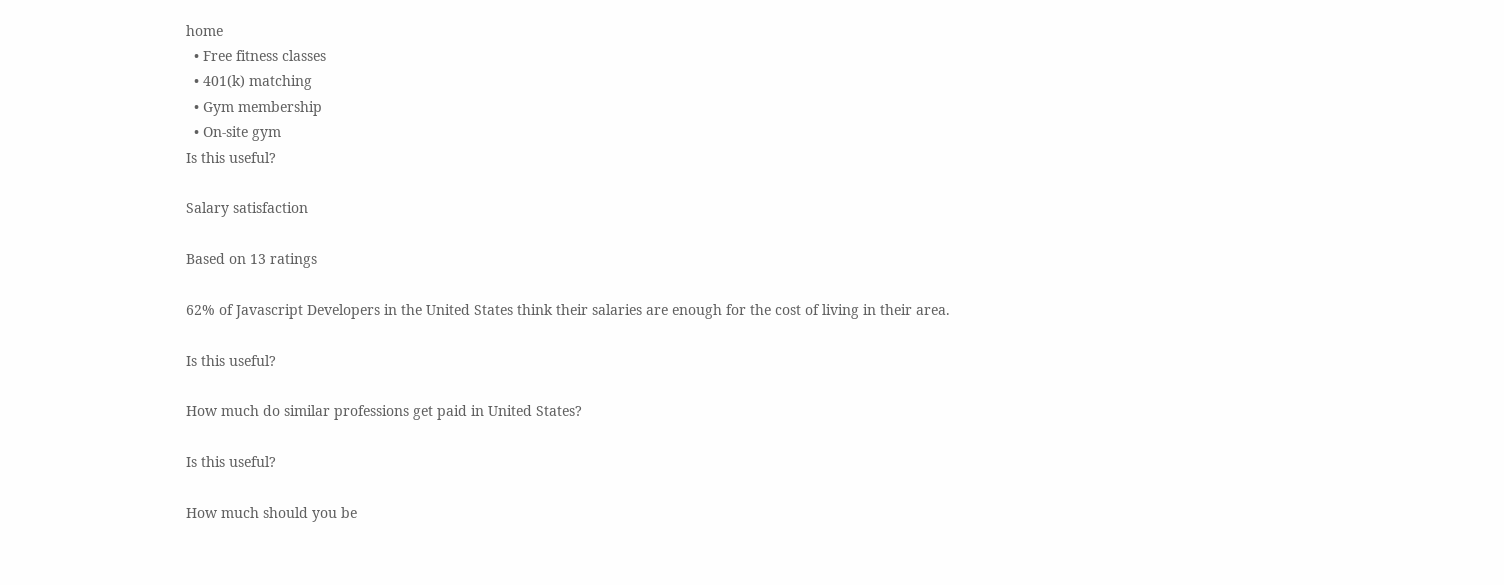home
  • Free fitness classes
  • 401(k) matching
  • Gym membership
  • On-site gym
Is this useful?

Salary satisfaction

Based on 13 ratings

62% of Javascript Developers in the United States think their salaries are enough for the cost of living in their area.

Is this useful?

How much do similar professions get paid in United States?

Is this useful?

How much should you be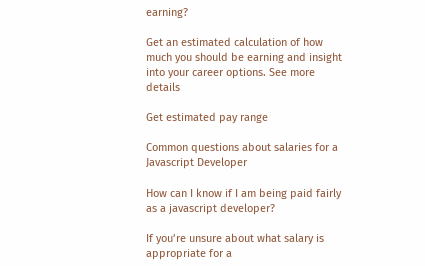earning?

Get an estimated calculation of how much you should be earning and insight into your career options. See more details

Get estimated pay range

Common questions about salaries for a Javascript Developer

How can I know if I am being paid fairly as a javascript developer?

If you’re unsure about what salary is appropriate for a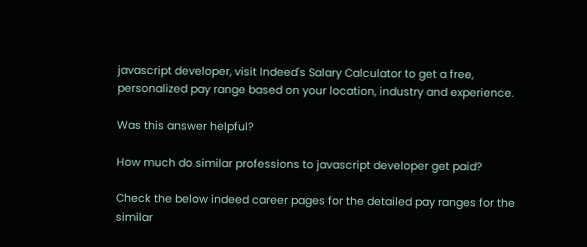javascript developer, visit Indeed's Salary Calculator to get a free, personalized pay range based on your location, industry and experience.

Was this answer helpful?

How much do similar professions to javascript developer get paid?

Check the below indeed career pages for the detailed pay ranges for the similar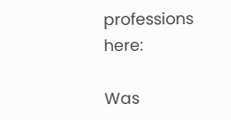professions here:

Was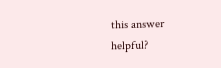this answer helpful?